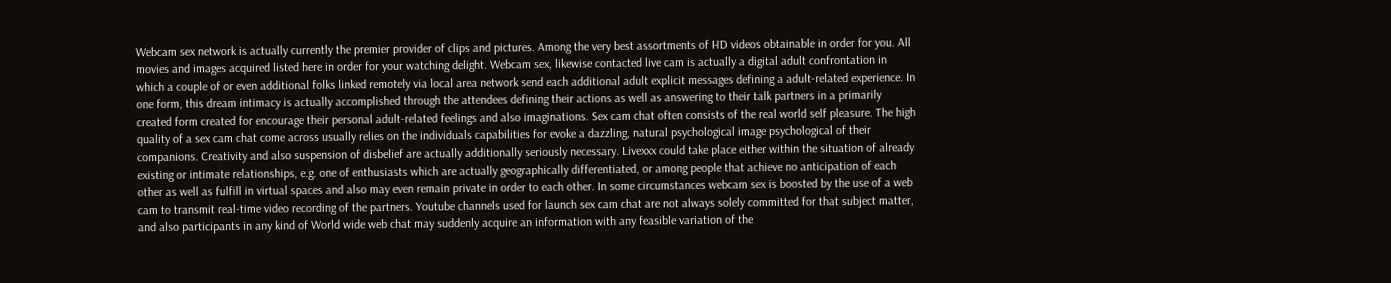Webcam sex network is actually currently the premier provider of clips and pictures. Among the very best assortments of HD videos obtainable in order for you. All movies and images acquired listed here in order for your watching delight. Webcam sex, likewise contacted live cam is actually a digital adult confrontation in which a couple of or even additional folks linked remotely via local area network send each additional adult explicit messages defining a adult-related experience. In one form, this dream intimacy is actually accomplished through the attendees defining their actions as well as answering to their talk partners in a primarily created form created for encourage their personal adult-related feelings and also imaginations. Sex cam chat often consists of the real world self pleasure. The high quality of a sex cam chat come across usually relies on the individuals capabilities for evoke a dazzling, natural psychological image psychological of their companions. Creativity and also suspension of disbelief are actually additionally seriously necessary. Livexxx could take place either within the situation of already existing or intimate relationships, e.g. one of enthusiasts which are actually geographically differentiated, or among people that achieve no anticipation of each other as well as fulfill in virtual spaces and also may even remain private in order to each other. In some circumstances webcam sex is boosted by the use of a web cam to transmit real-time video recording of the partners. Youtube channels used for launch sex cam chat are not always solely committed for that subject matter, and also participants in any kind of World wide web chat may suddenly acquire an information with any feasible variation of the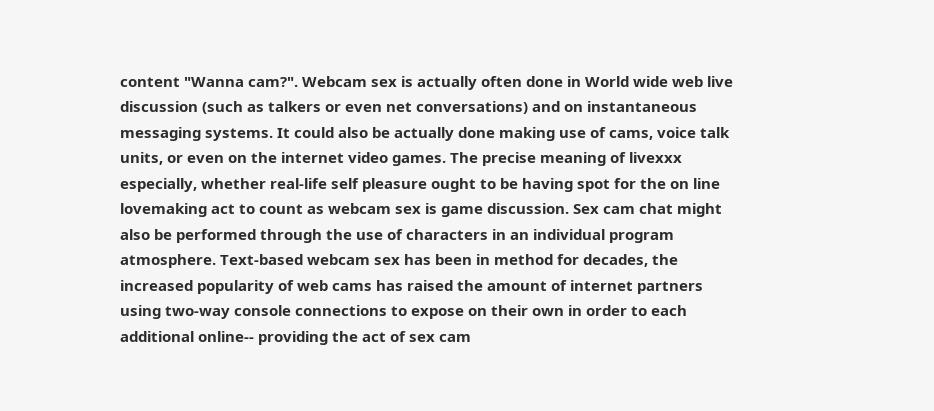content "Wanna cam?". Webcam sex is actually often done in World wide web live discussion (such as talkers or even net conversations) and on instantaneous messaging systems. It could also be actually done making use of cams, voice talk units, or even on the internet video games. The precise meaning of livexxx especially, whether real-life self pleasure ought to be having spot for the on line lovemaking act to count as webcam sex is game discussion. Sex cam chat might also be performed through the use of characters in an individual program atmosphere. Text-based webcam sex has been in method for decades, the increased popularity of web cams has raised the amount of internet partners using two-way console connections to expose on their own in order to each additional online-- providing the act of sex cam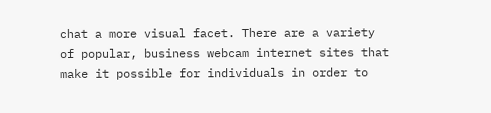chat a more visual facet. There are a variety of popular, business webcam internet sites that make it possible for individuals in order to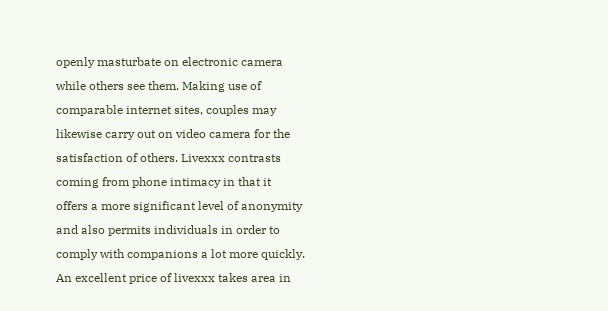openly masturbate on electronic camera while others see them. Making use of comparable internet sites, couples may likewise carry out on video camera for the satisfaction of others. Livexxx contrasts coming from phone intimacy in that it offers a more significant level of anonymity and also permits individuals in order to comply with companions a lot more quickly. An excellent price of livexxx takes area in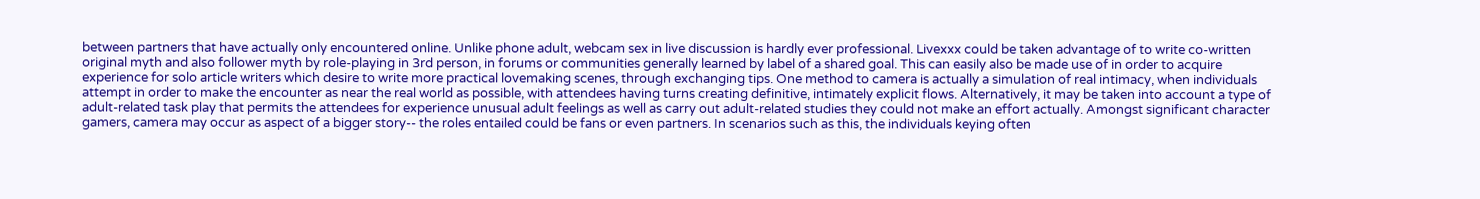between partners that have actually only encountered online. Unlike phone adult, webcam sex in live discussion is hardly ever professional. Livexxx could be taken advantage of to write co-written original myth and also follower myth by role-playing in 3rd person, in forums or communities generally learned by label of a shared goal. This can easily also be made use of in order to acquire experience for solo article writers which desire to write more practical lovemaking scenes, through exchanging tips. One method to camera is actually a simulation of real intimacy, when individuals attempt in order to make the encounter as near the real world as possible, with attendees having turns creating definitive, intimately explicit flows. Alternatively, it may be taken into account a type of adult-related task play that permits the attendees for experience unusual adult feelings as well as carry out adult-related studies they could not make an effort actually. Amongst significant character gamers, camera may occur as aspect of a bigger story-- the roles entailed could be fans or even partners. In scenarios such as this, the individuals keying often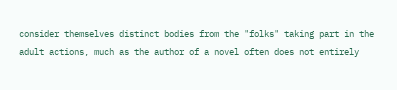consider themselves distinct bodies from the "folks" taking part in the adult actions, much as the author of a novel often does not entirely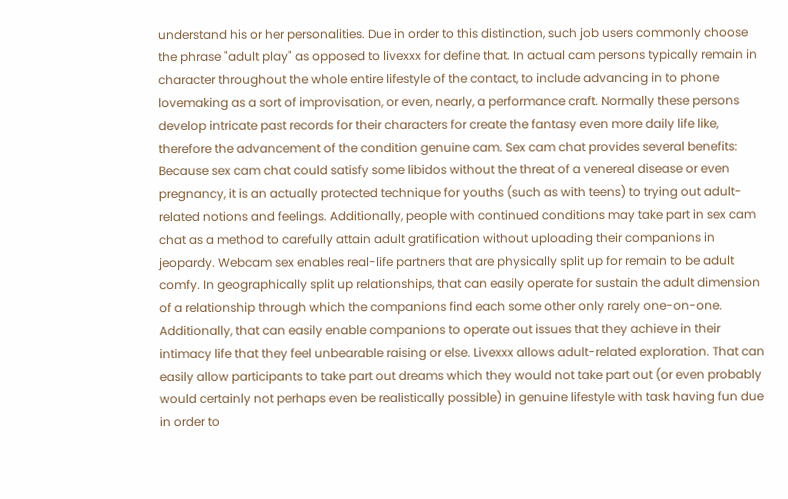understand his or her personalities. Due in order to this distinction, such job users commonly choose the phrase "adult play" as opposed to livexxx for define that. In actual cam persons typically remain in character throughout the whole entire lifestyle of the contact, to include advancing in to phone lovemaking as a sort of improvisation, or even, nearly, a performance craft. Normally these persons develop intricate past records for their characters for create the fantasy even more daily life like, therefore the advancement of the condition genuine cam. Sex cam chat provides several benefits: Because sex cam chat could satisfy some libidos without the threat of a venereal disease or even pregnancy, it is an actually protected technique for youths (such as with teens) to trying out adult-related notions and feelings. Additionally, people with continued conditions may take part in sex cam chat as a method to carefully attain adult gratification without uploading their companions in jeopardy. Webcam sex enables real-life partners that are physically split up for remain to be adult comfy. In geographically split up relationships, that can easily operate for sustain the adult dimension of a relationship through which the companions find each some other only rarely one-on-one. Additionally, that can easily enable companions to operate out issues that they achieve in their intimacy life that they feel unbearable raising or else. Livexxx allows adult-related exploration. That can easily allow participants to take part out dreams which they would not take part out (or even probably would certainly not perhaps even be realistically possible) in genuine lifestyle with task having fun due in order to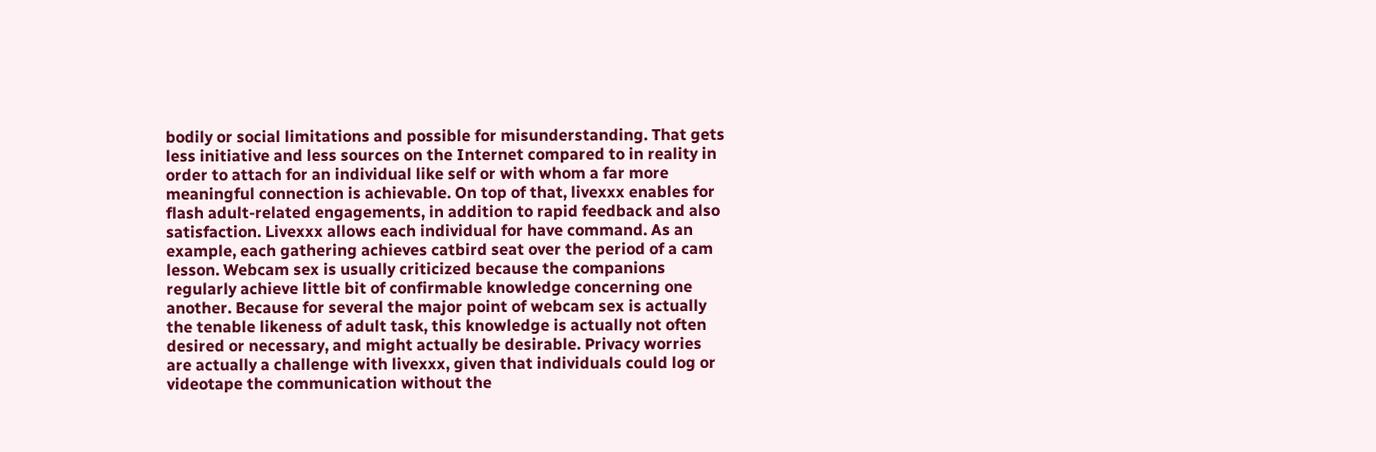bodily or social limitations and possible for misunderstanding. That gets less initiative and less sources on the Internet compared to in reality in order to attach for an individual like self or with whom a far more meaningful connection is achievable. On top of that, livexxx enables for flash adult-related engagements, in addition to rapid feedback and also satisfaction. Livexxx allows each individual for have command. As an example, each gathering achieves catbird seat over the period of a cam lesson. Webcam sex is usually criticized because the companions regularly achieve little bit of confirmable knowledge concerning one another. Because for several the major point of webcam sex is actually the tenable likeness of adult task, this knowledge is actually not often desired or necessary, and might actually be desirable. Privacy worries are actually a challenge with livexxx, given that individuals could log or videotape the communication without the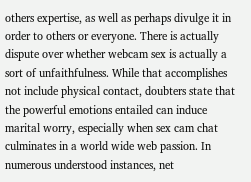others expertise, as well as perhaps divulge it in order to others or everyone. There is actually dispute over whether webcam sex is actually a sort of unfaithfulness. While that accomplishes not include physical contact, doubters state that the powerful emotions entailed can induce marital worry, especially when sex cam chat culminates in a world wide web passion. In numerous understood instances, net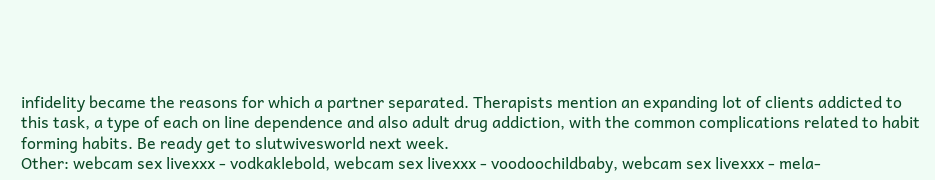infidelity became the reasons for which a partner separated. Therapists mention an expanding lot of clients addicted to this task, a type of each on line dependence and also adult drug addiction, with the common complications related to habit forming habits. Be ready get to slutwivesworld next week.
Other: webcam sex livexxx - vodkaklebold, webcam sex livexxx - voodoochildbaby, webcam sex livexxx - mela-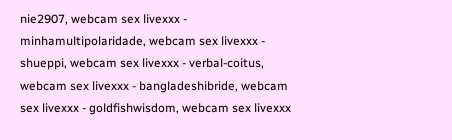nie2907, webcam sex livexxx - minhamultipolaridade, webcam sex livexxx - shueppi, webcam sex livexxx - verbal-coitus, webcam sex livexxx - bangladeshibride, webcam sex livexxx - goldfishwisdom, webcam sex livexxx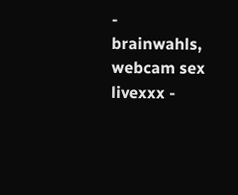- brainwahls, webcam sex livexxx -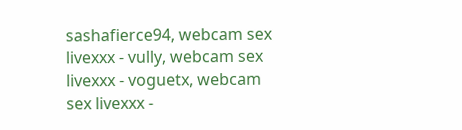sashafierce94, webcam sex livexxx - vully, webcam sex livexxx - voguetx, webcam sex livexxx -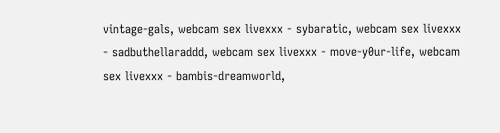vintage-gals, webcam sex livexxx - sybaratic, webcam sex livexxx - sadbuthellaraddd, webcam sex livexxx - move-y0ur-life, webcam sex livexxx - bambis-dreamworld,